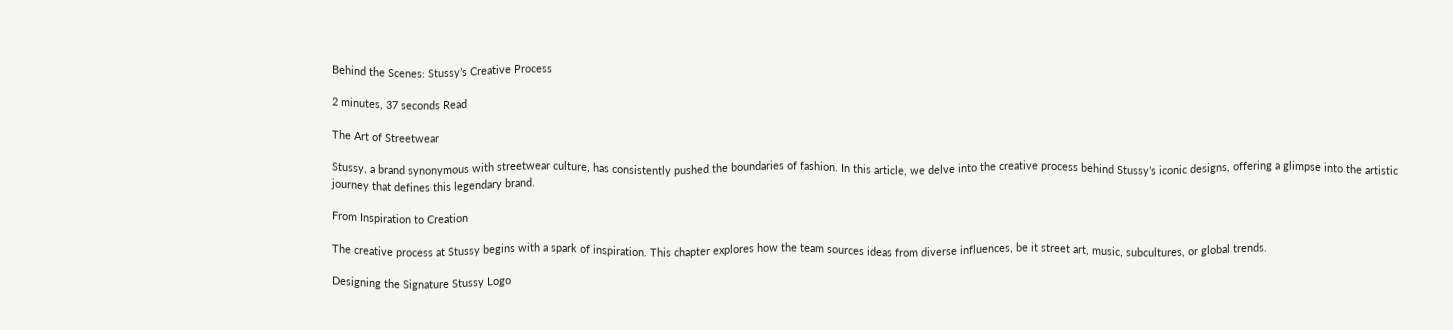Behind the Scenes: Stussy’s Creative Process

2 minutes, 37 seconds Read

The Art of Streetwear

Stussy, a brand synonymous with streetwear culture, has consistently pushed the boundaries of fashion. In this article, we delve into the creative process behind Stussy’s iconic designs, offering a glimpse into the artistic journey that defines this legendary brand.

From Inspiration to Creation

The creative process at Stussy begins with a spark of inspiration. This chapter explores how the team sources ideas from diverse influences, be it street art, music, subcultures, or global trends.

Designing the Signature Stussy Logo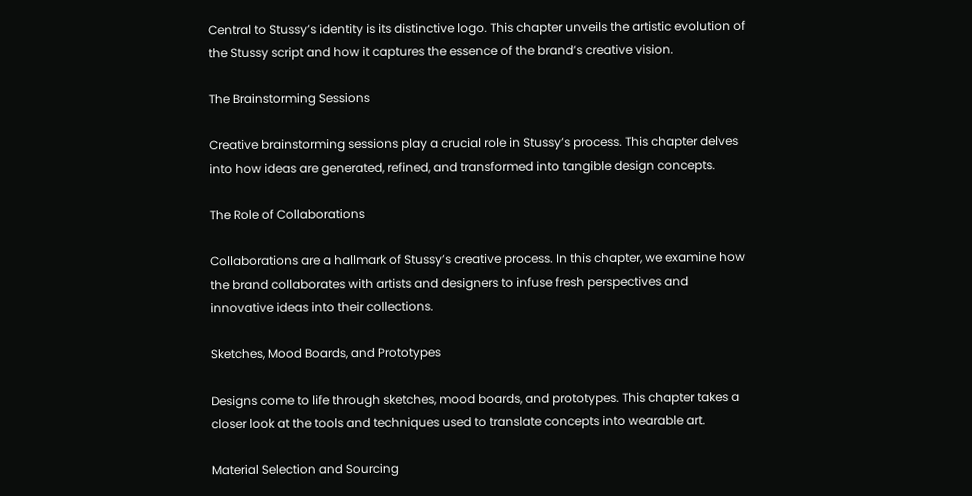Central to Stussy’s identity is its distinctive logo. This chapter unveils the artistic evolution of the Stussy script and how it captures the essence of the brand’s creative vision.

The Brainstorming Sessions

Creative brainstorming sessions play a crucial role in Stussy’s process. This chapter delves into how ideas are generated, refined, and transformed into tangible design concepts.

The Role of Collaborations

Collaborations are a hallmark of Stussy’s creative process. In this chapter, we examine how the brand collaborates with artists and designers to infuse fresh perspectives and innovative ideas into their collections.

Sketches, Mood Boards, and Prototypes

Designs come to life through sketches, mood boards, and prototypes. This chapter takes a closer look at the tools and techniques used to translate concepts into wearable art.

Material Selection and Sourcing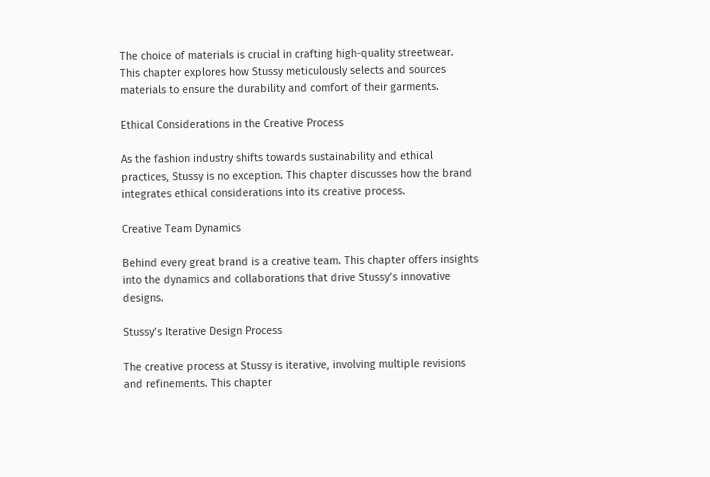The choice of materials is crucial in crafting high-quality streetwear. This chapter explores how Stussy meticulously selects and sources materials to ensure the durability and comfort of their garments.

Ethical Considerations in the Creative Process

As the fashion industry shifts towards sustainability and ethical practices, Stussy is no exception. This chapter discusses how the brand integrates ethical considerations into its creative process.

Creative Team Dynamics

Behind every great brand is a creative team. This chapter offers insights into the dynamics and collaborations that drive Stussy’s innovative designs.

Stussy’s Iterative Design Process

The creative process at Stussy is iterative, involving multiple revisions and refinements. This chapter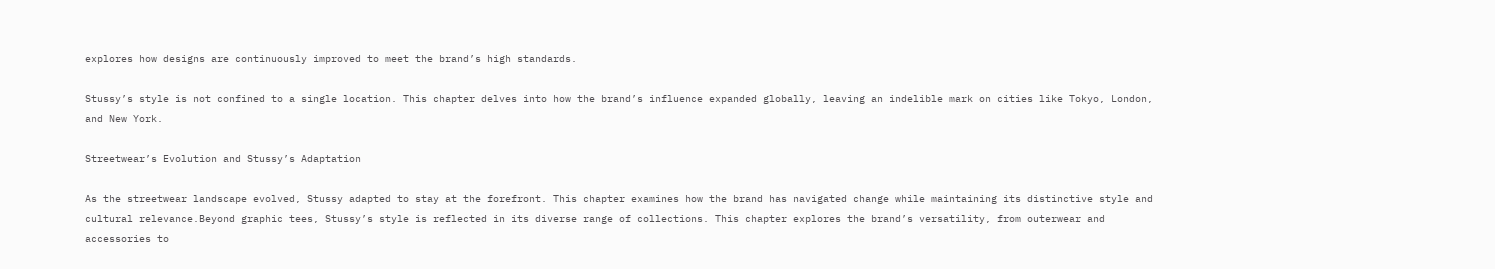explores how designs are continuously improved to meet the brand’s high standards.

Stussy’s style is not confined to a single location. This chapter delves into how the brand’s influence expanded globally, leaving an indelible mark on cities like Tokyo, London, and New York.

Streetwear’s Evolution and Stussy’s Adaptation

As the streetwear landscape evolved, Stussy adapted to stay at the forefront. This chapter examines how the brand has navigated change while maintaining its distinctive style and cultural relevance.Beyond graphic tees, Stussy’s style is reflected in its diverse range of collections. This chapter explores the brand’s versatility, from outerwear and accessories to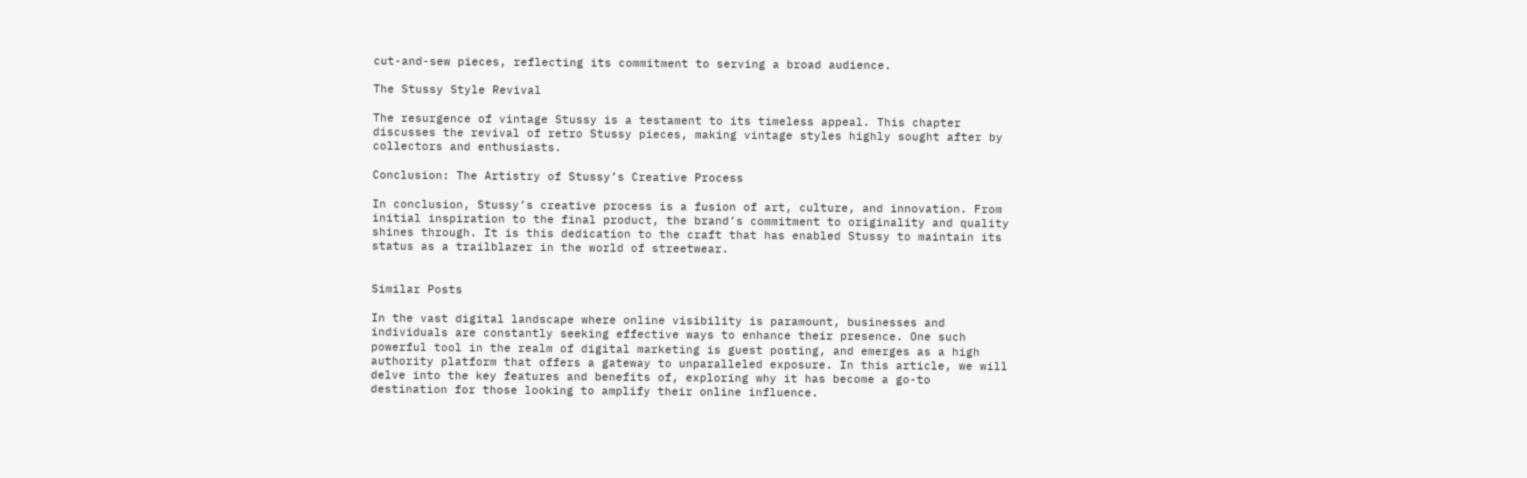cut-and-sew pieces, reflecting its commitment to serving a broad audience.

The Stussy Style Revival

The resurgence of vintage Stussy is a testament to its timeless appeal. This chapter discusses the revival of retro Stussy pieces, making vintage styles highly sought after by collectors and enthusiasts.

Conclusion: The Artistry of Stussy’s Creative Process

In conclusion, Stussy’s creative process is a fusion of art, culture, and innovation. From initial inspiration to the final product, the brand’s commitment to originality and quality shines through. It is this dedication to the craft that has enabled Stussy to maintain its status as a trailblazer in the world of streetwear.


Similar Posts

In the vast digital landscape where online visibility is paramount, businesses and individuals are constantly seeking effective ways to enhance their presence. One such powerful tool in the realm of digital marketing is guest posting, and emerges as a high authority platform that offers a gateway to unparalleled exposure. In this article, we will delve into the key features and benefits of, exploring why it has become a go-to destination for those looking to amplify their online influence.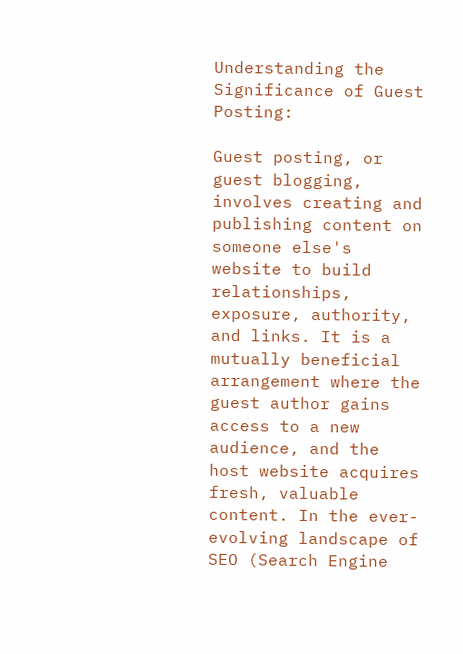Understanding the Significance of Guest Posting:

Guest posting, or guest blogging, involves creating and publishing content on someone else's website to build relationships, exposure, authority, and links. It is a mutually beneficial arrangement where the guest author gains access to a new audience, and the host website acquires fresh, valuable content. In the ever-evolving landscape of SEO (Search Engine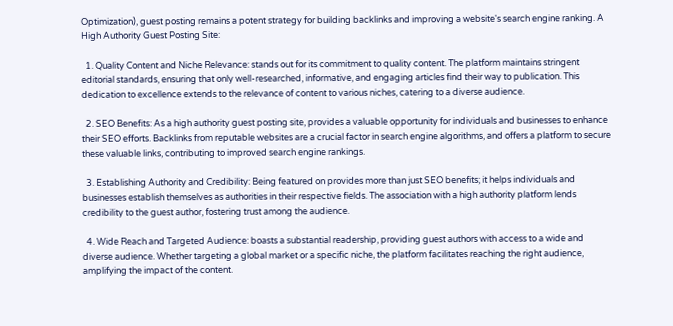Optimization), guest posting remains a potent strategy for building backlinks and improving a website's search engine ranking. A High Authority Guest Posting Site:

  1. Quality Content and Niche Relevance: stands out for its commitment to quality content. The platform maintains stringent editorial standards, ensuring that only well-researched, informative, and engaging articles find their way to publication. This dedication to excellence extends to the relevance of content to various niches, catering to a diverse audience.

  2. SEO Benefits: As a high authority guest posting site, provides a valuable opportunity for individuals and businesses to enhance their SEO efforts. Backlinks from reputable websites are a crucial factor in search engine algorithms, and offers a platform to secure these valuable links, contributing to improved search engine rankings.

  3. Establishing Authority and Credibility: Being featured on provides more than just SEO benefits; it helps individuals and businesses establish themselves as authorities in their respective fields. The association with a high authority platform lends credibility to the guest author, fostering trust among the audience.

  4. Wide Reach and Targeted Audience: boasts a substantial readership, providing guest authors with access to a wide and diverse audience. Whether targeting a global market or a specific niche, the platform facilitates reaching the right audience, amplifying the impact of the content.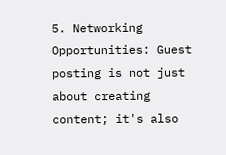5. Networking Opportunities: Guest posting is not just about creating content; it's also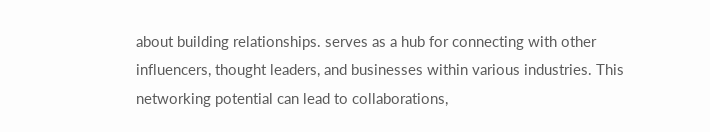about building relationships. serves as a hub for connecting with other influencers, thought leaders, and businesses within various industries. This networking potential can lead to collaborations,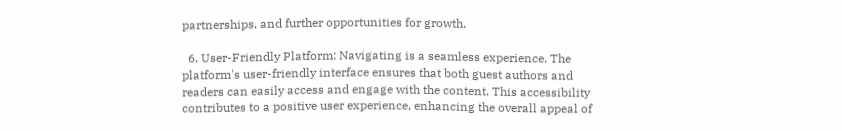partnerships, and further opportunities for growth.

  6. User-Friendly Platform: Navigating is a seamless experience. The platform's user-friendly interface ensures that both guest authors and readers can easily access and engage with the content. This accessibility contributes to a positive user experience, enhancing the overall appeal of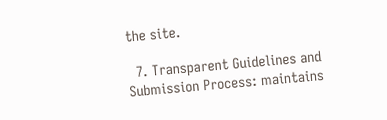the site.

  7. Transparent Guidelines and Submission Process: maintains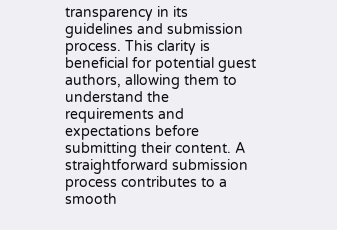transparency in its guidelines and submission process. This clarity is beneficial for potential guest authors, allowing them to understand the requirements and expectations before submitting their content. A straightforward submission process contributes to a smooth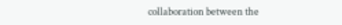collaboration between the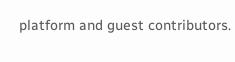platform and guest contributors.